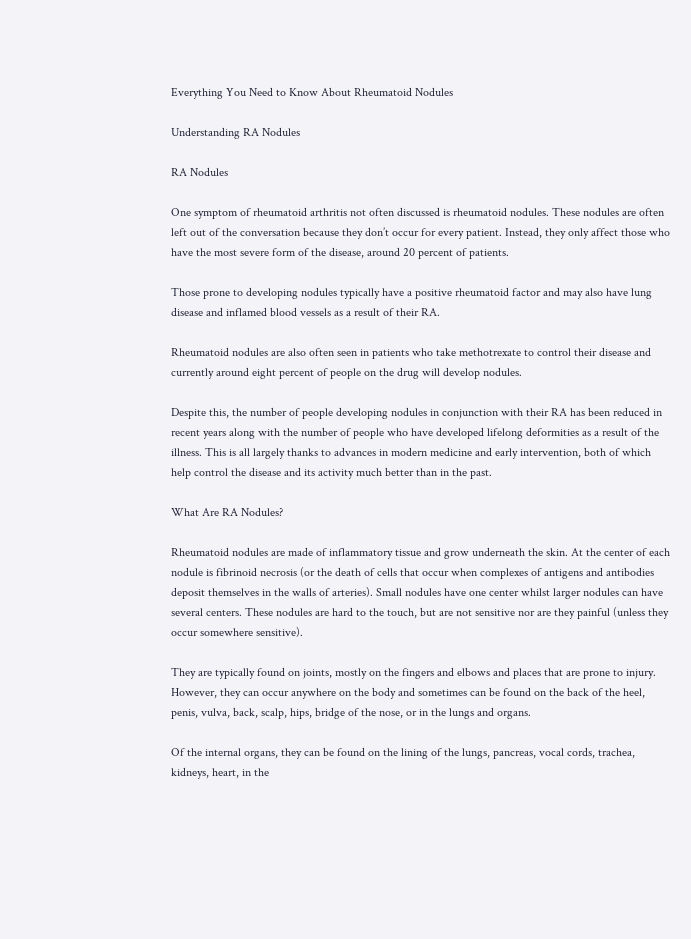Everything You Need to Know About Rheumatoid Nodules

Understanding RA Nodules

RA Nodules

One symptom of rheumatoid arthritis not often discussed is rheumatoid nodules. These nodules are often left out of the conversation because they don’t occur for every patient. Instead, they only affect those who have the most severe form of the disease, around 20 percent of patients.

Those prone to developing nodules typically have a positive rheumatoid factor and may also have lung disease and inflamed blood vessels as a result of their RA.

Rheumatoid nodules are also often seen in patients who take methotrexate to control their disease and currently around eight percent of people on the drug will develop nodules.

Despite this, the number of people developing nodules in conjunction with their RA has been reduced in recent years along with the number of people who have developed lifelong deformities as a result of the illness. This is all largely thanks to advances in modern medicine and early intervention, both of which help control the disease and its activity much better than in the past.

What Are RA Nodules?

Rheumatoid nodules are made of inflammatory tissue and grow underneath the skin. At the center of each nodule is fibrinoid necrosis (or the death of cells that occur when complexes of antigens and antibodies deposit themselves in the walls of arteries). Small nodules have one center whilst larger nodules can have several centers. These nodules are hard to the touch, but are not sensitive nor are they painful (unless they occur somewhere sensitive).

They are typically found on joints, mostly on the fingers and elbows and places that are prone to injury. However, they can occur anywhere on the body and sometimes can be found on the back of the heel, penis, vulva, back, scalp, hips, bridge of the nose, or in the lungs and organs.

Of the internal organs, they can be found on the lining of the lungs, pancreas, vocal cords, trachea, kidneys, heart, in the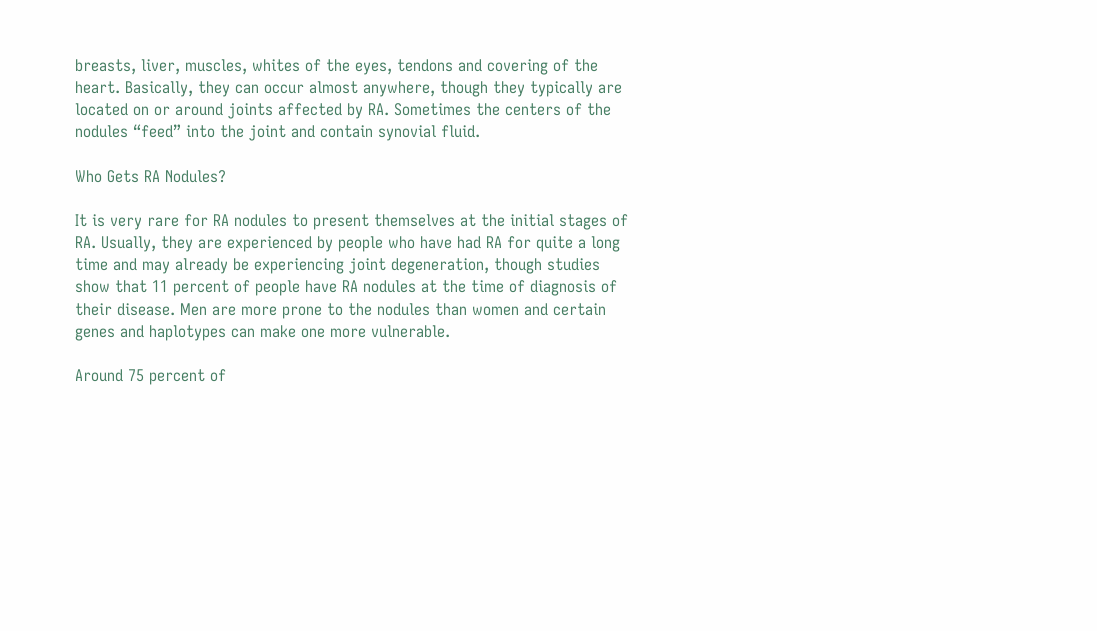breasts, liver, muscles, whites of the eyes, tendons and covering of the heart. Basically, they can occur almost anywhere, though they typically are located on or around joints affected by RA. Sometimes the centers of the nodules “feed” into the joint and contain synovial fluid.

Who Gets RA Nodules?

It is very rare for RA nodules to present themselves at the initial stages of RA. Usually, they are experienced by people who have had RA for quite a long time and may already be experiencing joint degeneration, though studies show that 11 percent of people have RA nodules at the time of diagnosis of their disease. Men are more prone to the nodules than women and certain genes and haplotypes can make one more vulnerable.

Around 75 percent of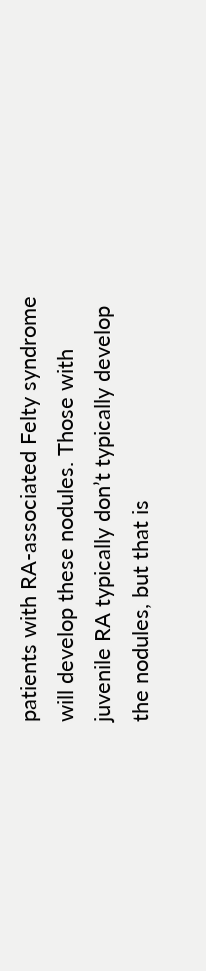patients with RA-associated Felty syndrome will develop these nodules. Those with juvenile RA typically don’t typically develop the nodules, but that is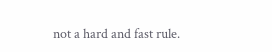not a hard and fast rule.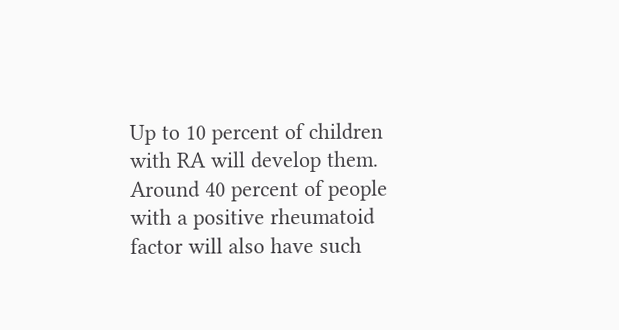Up to 10 percent of children with RA will develop them. Around 40 percent of people with a positive rheumatoid factor will also have such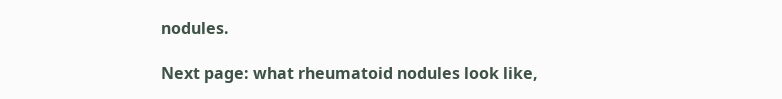nodules.

Next page: what rheumatoid nodules look like,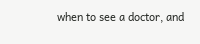when to see a doctor, and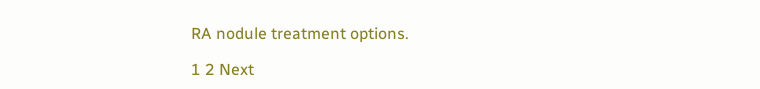RA nodule treatment options.

1 2 Next